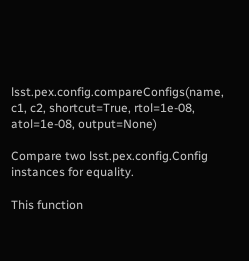lsst.pex.config.compareConfigs(name, c1, c2, shortcut=True, rtol=1e-08, atol=1e-08, output=None)

Compare two lsst.pex.config.Config instances for equality.

This function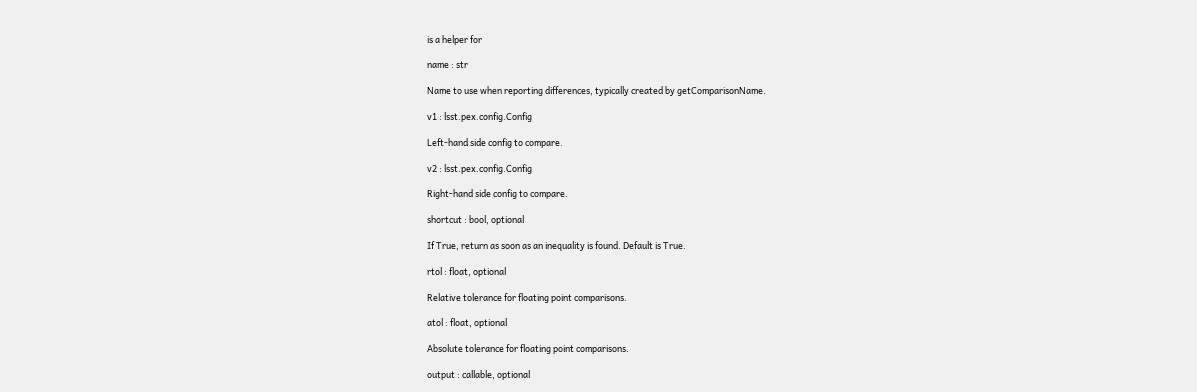is a helper for

name : str

Name to use when reporting differences, typically created by getComparisonName.

v1 : lsst.pex.config.Config

Left-hand side config to compare.

v2 : lsst.pex.config.Config

Right-hand side config to compare.

shortcut : bool, optional

If True, return as soon as an inequality is found. Default is True.

rtol : float, optional

Relative tolerance for floating point comparisons.

atol : float, optional

Absolute tolerance for floating point comparisons.

output : callable, optional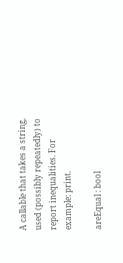A callable that takes a string, used (possibly repeatedly) to report inequalities. For example: print.

areEqual : bool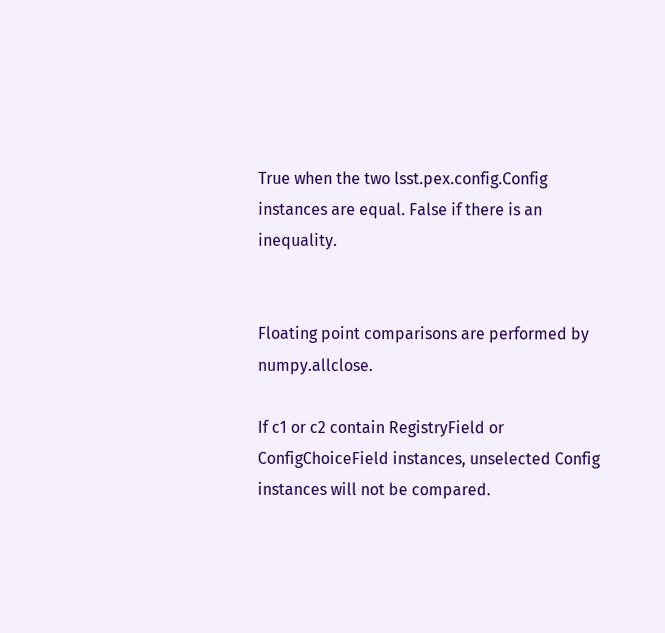True when the two lsst.pex.config.Config instances are equal. False if there is an inequality.


Floating point comparisons are performed by numpy.allclose.

If c1 or c2 contain RegistryField or ConfigChoiceField instances, unselected Config instances will not be compared.